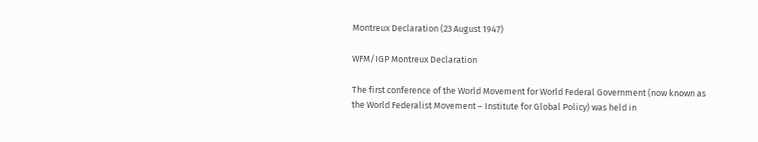Montreux Declaration (23 August 1947)

WFM/IGP Montreux Declaration

The first conference of the World Movement for World Federal Government (now known as the World Federalist Movement – Institute for Global Policy) was held in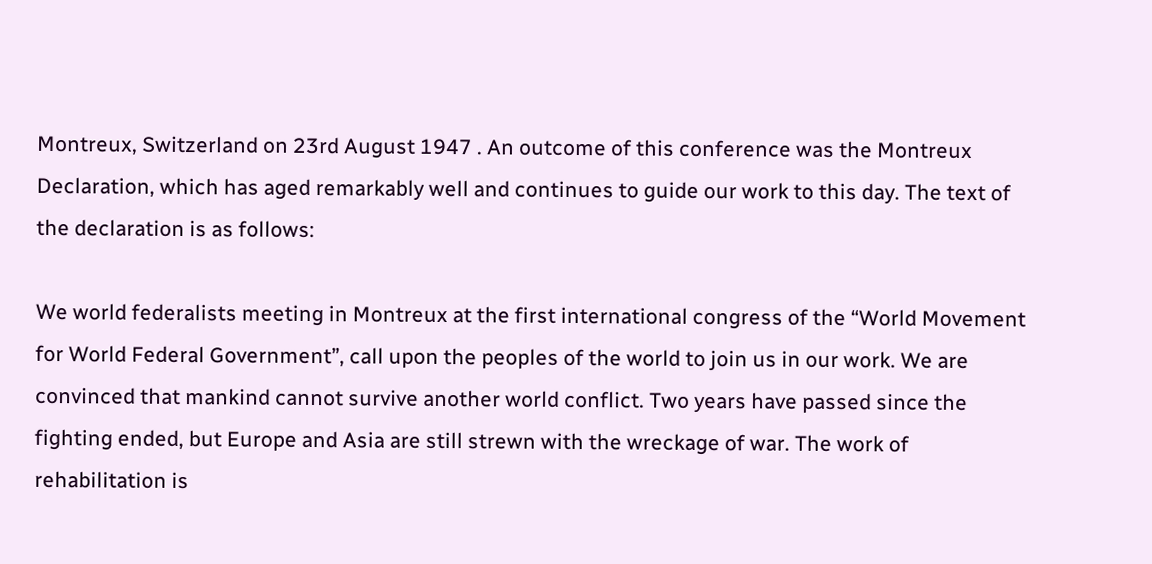Montreux, Switzerland on 23rd August 1947 . An outcome of this conference was the Montreux Declaration, which has aged remarkably well and continues to guide our work to this day. The text of the declaration is as follows:

We world federalists meeting in Montreux at the first international congress of the “World Movement for World Federal Government”, call upon the peoples of the world to join us in our work. We are convinced that mankind cannot survive another world conflict. Two years have passed since the fighting ended, but Europe and Asia are still strewn with the wreckage of war. The work of rehabilitation is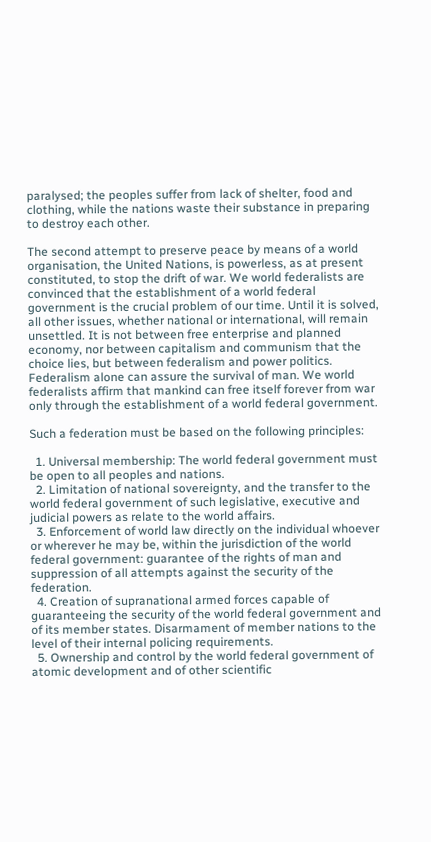paralysed; the peoples suffer from lack of shelter, food and clothing, while the nations waste their substance in preparing to destroy each other.

The second attempt to preserve peace by means of a world organisation, the United Nations, is powerless, as at present constituted, to stop the drift of war. We world federalists are convinced that the establishment of a world federal government is the crucial problem of our time. Until it is solved, all other issues, whether national or international, will remain unsettled. It is not between free enterprise and planned economy, nor between capitalism and communism that the choice lies, but between federalism and power politics. Federalism alone can assure the survival of man. We world federalists affirm that mankind can free itself forever from war only through the establishment of a world federal government.

Such a federation must be based on the following principles:

  1. Universal membership: The world federal government must be open to all peoples and nations.
  2. Limitation of national sovereignty, and the transfer to the world federal government of such legislative, executive and judicial powers as relate to the world affairs.
  3. Enforcement of world law directly on the individual whoever or wherever he may be, within the jurisdiction of the world federal government: guarantee of the rights of man and suppression of all attempts against the security of the federation.
  4. Creation of supranational armed forces capable of guaranteeing the security of the world federal government and of its member states. Disarmament of member nations to the level of their internal policing requirements.
  5. Ownership and control by the world federal government of atomic development and of other scientific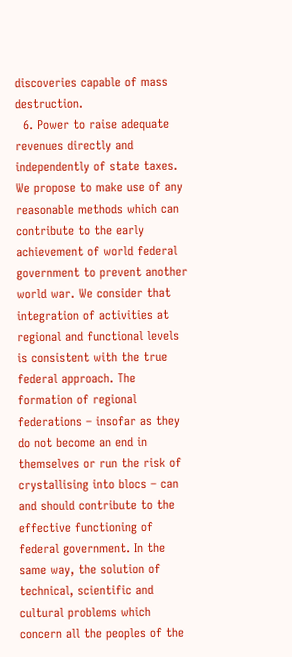discoveries capable of mass destruction.
  6. Power to raise adequate revenues directly and independently of state taxes. We propose to make use of any reasonable methods which can contribute to the early achievement of world federal government to prevent another world war. We consider that integration of activities at regional and functional levels is consistent with the true federal approach. The formation of regional federations – insofar as they do not become an end in themselves or run the risk of crystallising into blocs – can and should contribute to the effective functioning of federal government. In the same way, the solution of technical, scientific and cultural problems which concern all the peoples of the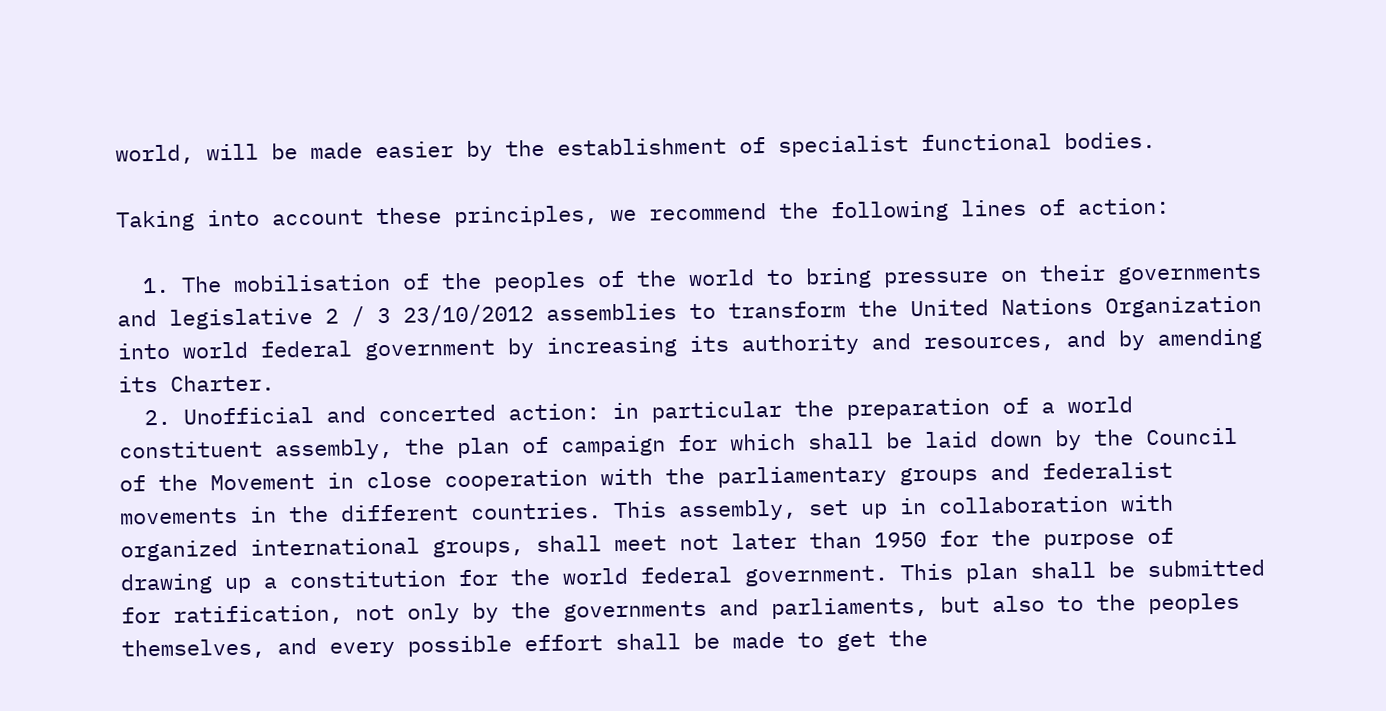world, will be made easier by the establishment of specialist functional bodies.

Taking into account these principles, we recommend the following lines of action:

  1. The mobilisation of the peoples of the world to bring pressure on their governments and legislative 2 / 3 23/10/2012 assemblies to transform the United Nations Organization into world federal government by increasing its authority and resources, and by amending its Charter.
  2. Unofficial and concerted action: in particular the preparation of a world constituent assembly, the plan of campaign for which shall be laid down by the Council of the Movement in close cooperation with the parliamentary groups and federalist movements in the different countries. This assembly, set up in collaboration with organized international groups, shall meet not later than 1950 for the purpose of drawing up a constitution for the world federal government. This plan shall be submitted for ratification, not only by the governments and parliaments, but also to the peoples themselves, and every possible effort shall be made to get the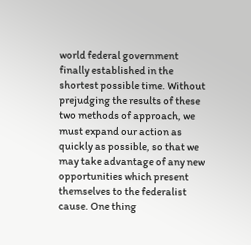world federal government finally established in the shortest possible time. Without prejudging the results of these two methods of approach, we must expand our action as quickly as possible, so that we may take advantage of any new opportunities which present themselves to the federalist cause. One thing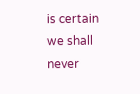is certain we shall never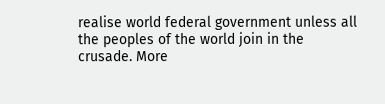realise world federal government unless all the peoples of the world join in the crusade. More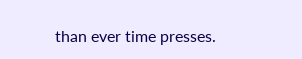than ever time presses.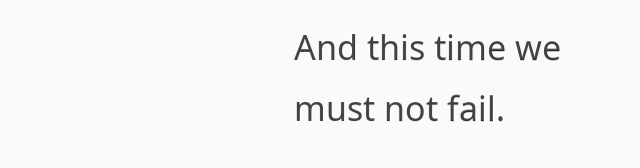And this time we must not fail.